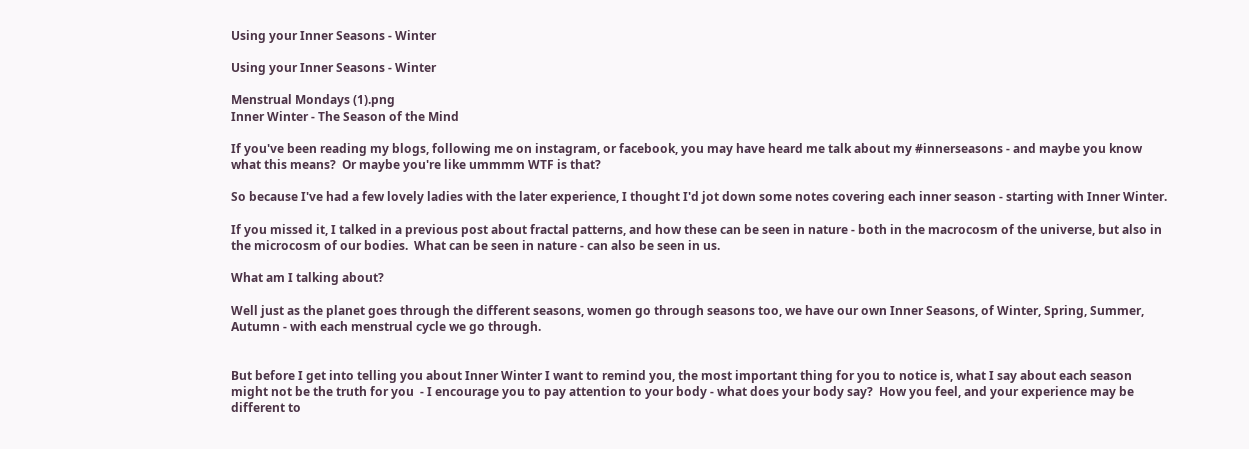Using your Inner Seasons - Winter

Using your Inner Seasons - Winter

Menstrual Mondays (1).png
Inner Winter - The Season of the Mind

If you've been reading my blogs, following me on instagram, or facebook, you may have heard me talk about my #innerseasons - and maybe you know what this means?  Or maybe you're like ummmm WTF is that?

So because I've had a few lovely ladies with the later experience, I thought I'd jot down some notes covering each inner season - starting with Inner Winter.

If you missed it, I talked in a previous post about fractal patterns, and how these can be seen in nature - both in the macrocosm of the universe, but also in the microcosm of our bodies.  What can be seen in nature - can also be seen in us.

What am I talking about?

Well just as the planet goes through the different seasons, women go through seasons too, we have our own Inner Seasons, of Winter, Spring, Summer, Autumn - with each menstrual cycle we go through.


But before I get into telling you about Inner Winter I want to remind you, the most important thing for you to notice is, what I say about each season might not be the truth for you  - I encourage you to pay attention to your body - what does your body say?  How you feel, and your experience may be different to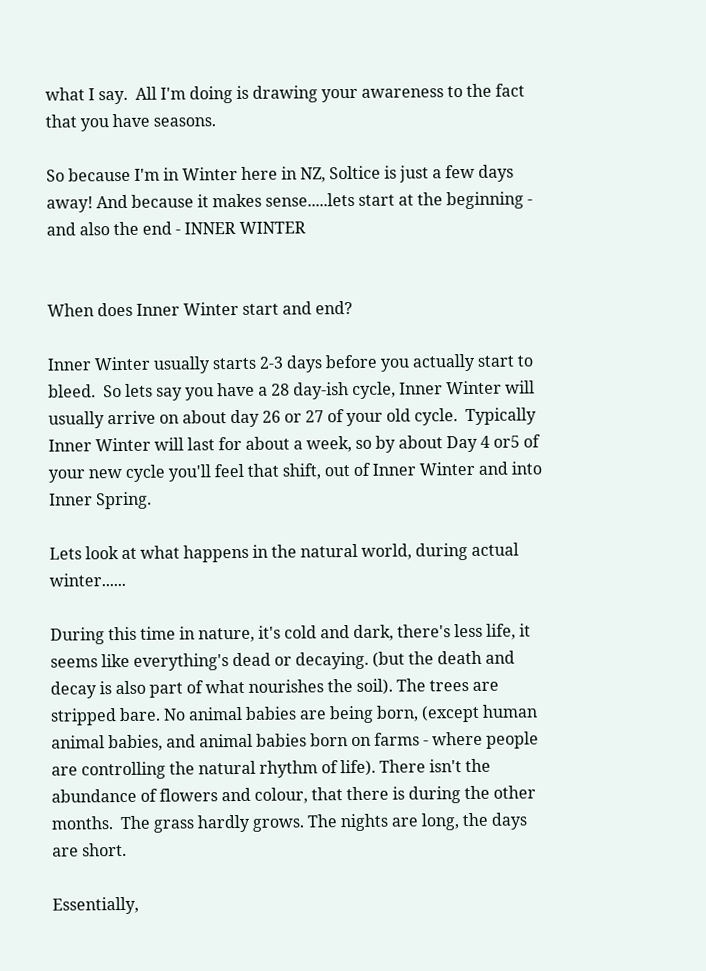what I say.  All I'm doing is drawing your awareness to the fact that you have seasons.

So because I'm in Winter here in NZ, Soltice is just a few days away! And because it makes sense.....lets start at the beginning - and also the end - INNER WINTER


When does Inner Winter start and end?

Inner Winter usually starts 2-3 days before you actually start to bleed.  So lets say you have a 28 day-ish cycle, Inner Winter will usually arrive on about day 26 or 27 of your old cycle.  Typically Inner Winter will last for about a week, so by about Day 4 or5 of your new cycle you'll feel that shift, out of Inner Winter and into Inner Spring.

Lets look at what happens in the natural world, during actual winter......

During this time in nature, it's cold and dark, there's less life, it seems like everything's dead or decaying. (but the death and decay is also part of what nourishes the soil). The trees are stripped bare. No animal babies are being born, (except human animal babies, and animal babies born on farms - where people are controlling the natural rhythm of life). There isn't the abundance of flowers and colour, that there is during the other months.  The grass hardly grows. The nights are long, the days are short.

Essentially,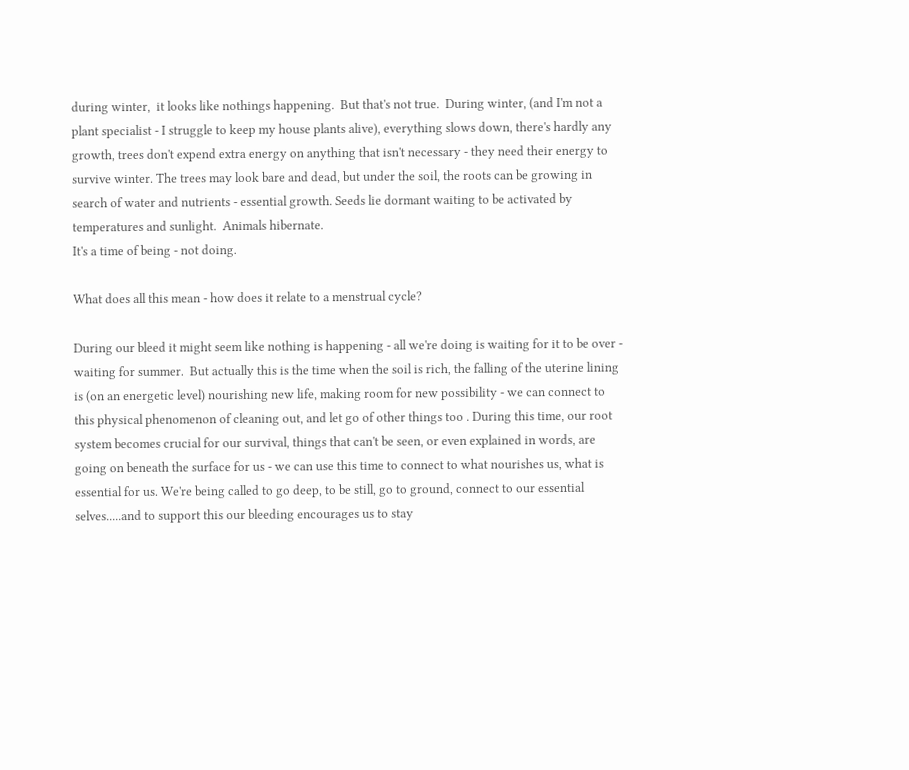during winter,  it looks like nothings happening.  But that's not true.  During winter, (and I'm not a plant specialist - I struggle to keep my house plants alive), everything slows down, there's hardly any growth, trees don't expend extra energy on anything that isn't necessary - they need their energy to survive winter. The trees may look bare and dead, but under the soil, the roots can be growing in search of water and nutrients - essential growth. Seeds lie dormant waiting to be activated by temperatures and sunlight.  Animals hibernate.
It's a time of being - not doing.

What does all this mean - how does it relate to a menstrual cycle?

During our bleed it might seem like nothing is happening - all we're doing is waiting for it to be over - waiting for summer.  But actually this is the time when the soil is rich, the falling of the uterine lining is (on an energetic level) nourishing new life, making room for new possibility - we can connect to this physical phenomenon of cleaning out, and let go of other things too . During this time, our root system becomes crucial for our survival, things that can't be seen, or even explained in words, are going on beneath the surface for us - we can use this time to connect to what nourishes us, what is essential for us. We're being called to go deep, to be still, go to ground, connect to our essential selves.....and to support this our bleeding encourages us to stay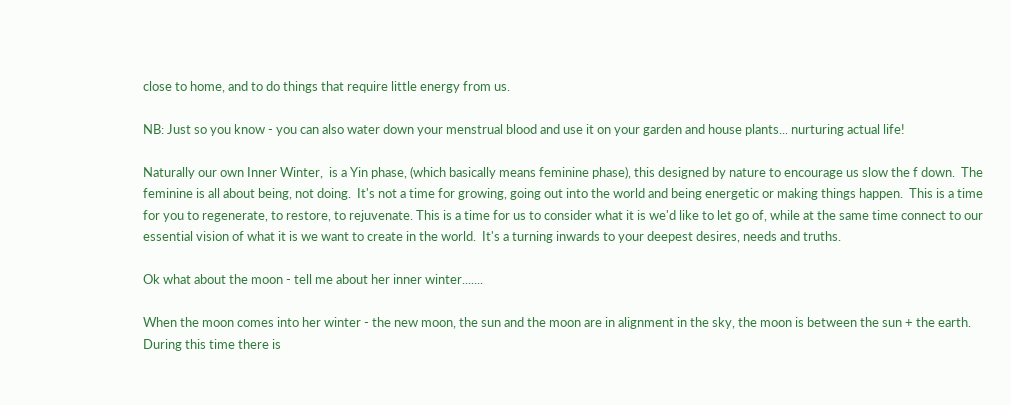close to home, and to do things that require little energy from us.

NB: Just so you know - you can also water down your menstrual blood and use it on your garden and house plants... nurturing actual life!

Naturally our own Inner Winter,  is a Yin phase, (which basically means feminine phase), this designed by nature to encourage us slow the f down.  The feminine is all about being, not doing.  It's not a time for growing, going out into the world and being energetic or making things happen.  This is a time for you to regenerate, to restore, to rejuvenate. This is a time for us to consider what it is we'd like to let go of, while at the same time connect to our essential vision of what it is we want to create in the world.  It's a turning inwards to your deepest desires, needs and truths.

Ok what about the moon - tell me about her inner winter.......

When the moon comes into her winter - the new moon, the sun and the moon are in alignment in the sky, the moon is between the sun + the earth.  During this time there is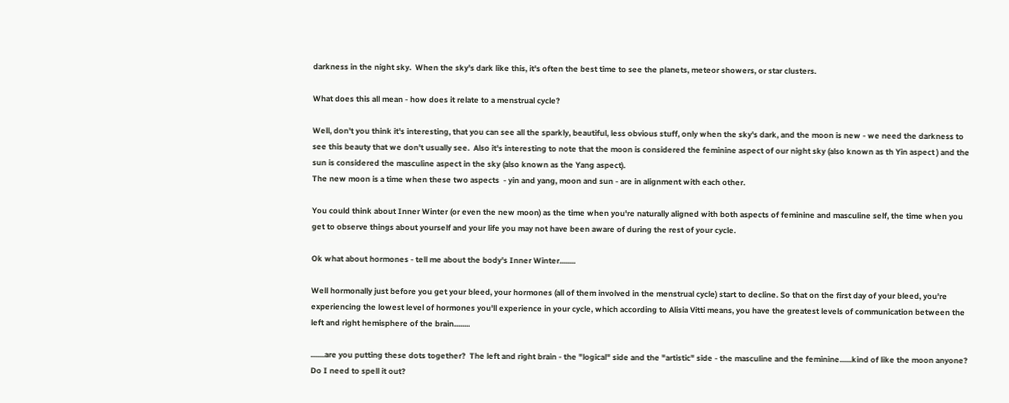darkness in the night sky.  When the sky's dark like this, it's often the best time to see the planets, meteor showers, or star clusters.

What does this all mean - how does it relate to a menstrual cycle?

Well, don't you think it's interesting, that you can see all the sparkly, beautiful, less obvious stuff, only when the sky's dark, and the moon is new - we need the darkness to see this beauty that we don't usually see.  Also it's interesting to note that the moon is considered the feminine aspect of our night sky (also known as th Yin aspect ) and the sun is considered the masculine aspect in the sky (also known as the Yang aspect).
The new moon is a time when these two aspects  - yin and yang, moon and sun - are in alignment with each other.

You could think about Inner Winter (or even the new moon) as the time when you're naturally aligned with both aspects of feminine and masculine self, the time when you get to observe things about yourself and your life you may not have been aware of during the rest of your cycle.

Ok what about hormones - tell me about the body's Inner Winter........

Well hormonally just before you get your bleed, your hormones (all of them involved in the menstrual cycle) start to decline. So that on the first day of your bleed, you're experiencing the lowest level of hormones you'll experience in your cycle, which according to Alisia Vitti means, you have the greatest levels of communication between the left and right hemisphere of the brain........

.......are you putting these dots together?  The left and right brain - the "logical" side and the "artistic" side - the masculine and the feminine......kind of like the moon anyone?  Do I need to spell it out?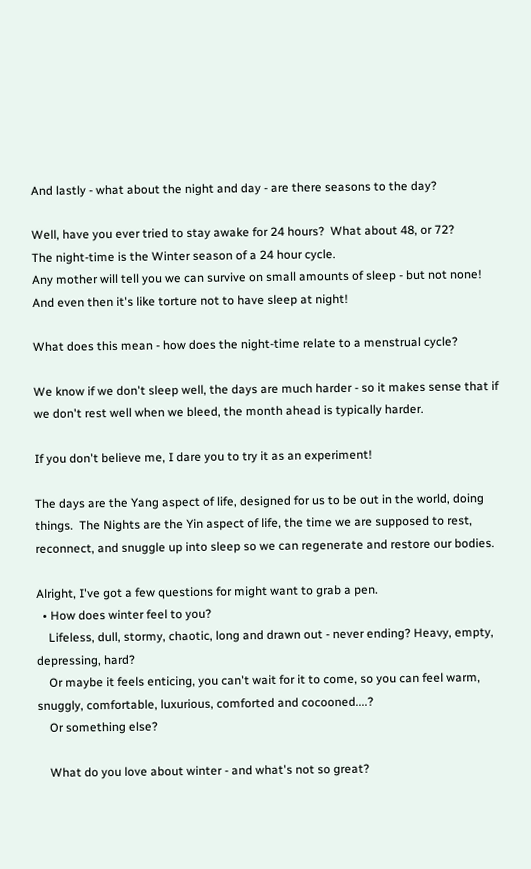And lastly - what about the night and day - are there seasons to the day?

Well, have you ever tried to stay awake for 24 hours?  What about 48, or 72?
The night-time is the Winter season of a 24 hour cycle.
Any mother will tell you we can survive on small amounts of sleep - but not none!  And even then it's like torture not to have sleep at night!

What does this mean - how does the night-time relate to a menstrual cycle?

We know if we don't sleep well, the days are much harder - so it makes sense that if we don't rest well when we bleed, the month ahead is typically harder.

If you don't believe me, I dare you to try it as an experiment!

The days are the Yang aspect of life, designed for us to be out in the world, doing things.  The Nights are the Yin aspect of life, the time we are supposed to rest, reconnect, and snuggle up into sleep so we can regenerate and restore our bodies.

Alright, I've got a few questions for might want to grab a pen.
  • How does winter feel to you?
    Lifeless, dull, stormy, chaotic, long and drawn out - never ending? Heavy, empty, depressing, hard?
    Or maybe it feels enticing, you can't wait for it to come, so you can feel warm, snuggly, comfortable, luxurious, comforted and cocooned....?
    Or something else?

    What do you love about winter - and what's not so great?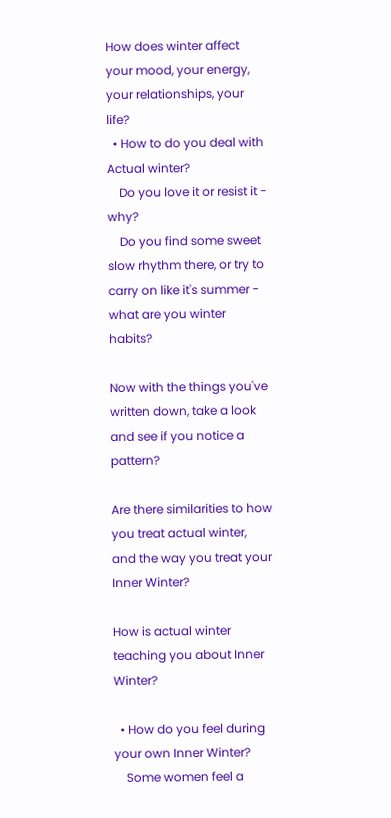How does winter affect your mood, your energy, your relationships, your life?
  • How to do you deal with Actual winter?
    Do you love it or resist it - why?
    Do you find some sweet slow rhythm there, or try to carry on like it's summer - what are you winter habits?

Now with the things you've written down, take a look and see if you notice a pattern?

Are there similarities to how you treat actual winter, and the way you treat your Inner Winter?

How is actual winter teaching you about Inner Winter?

  • How do you feel during your own Inner Winter?
    Some women feel a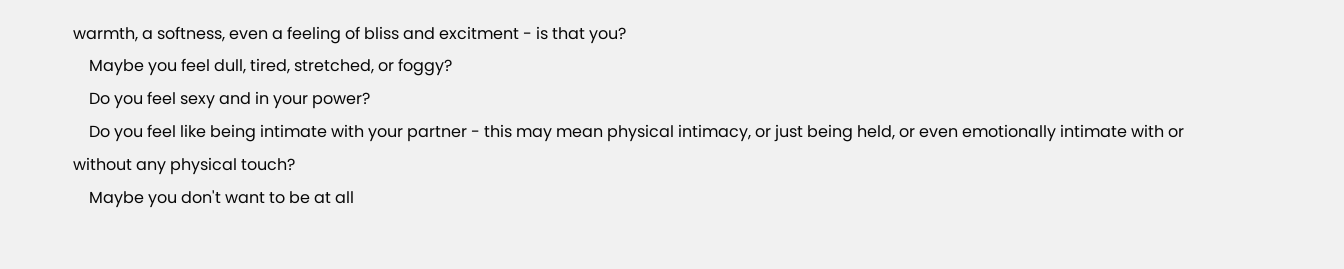warmth, a softness, even a feeling of bliss and excitment - is that you?
    Maybe you feel dull, tired, stretched, or foggy?
    Do you feel sexy and in your power?
    Do you feel like being intimate with your partner - this may mean physical intimacy, or just being held, or even emotionally intimate with or without any physical touch?
    Maybe you don't want to be at all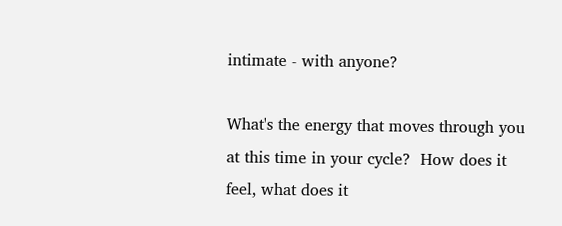intimate - with anyone?

What's the energy that moves through you at this time in your cycle?  How does it feel, what does it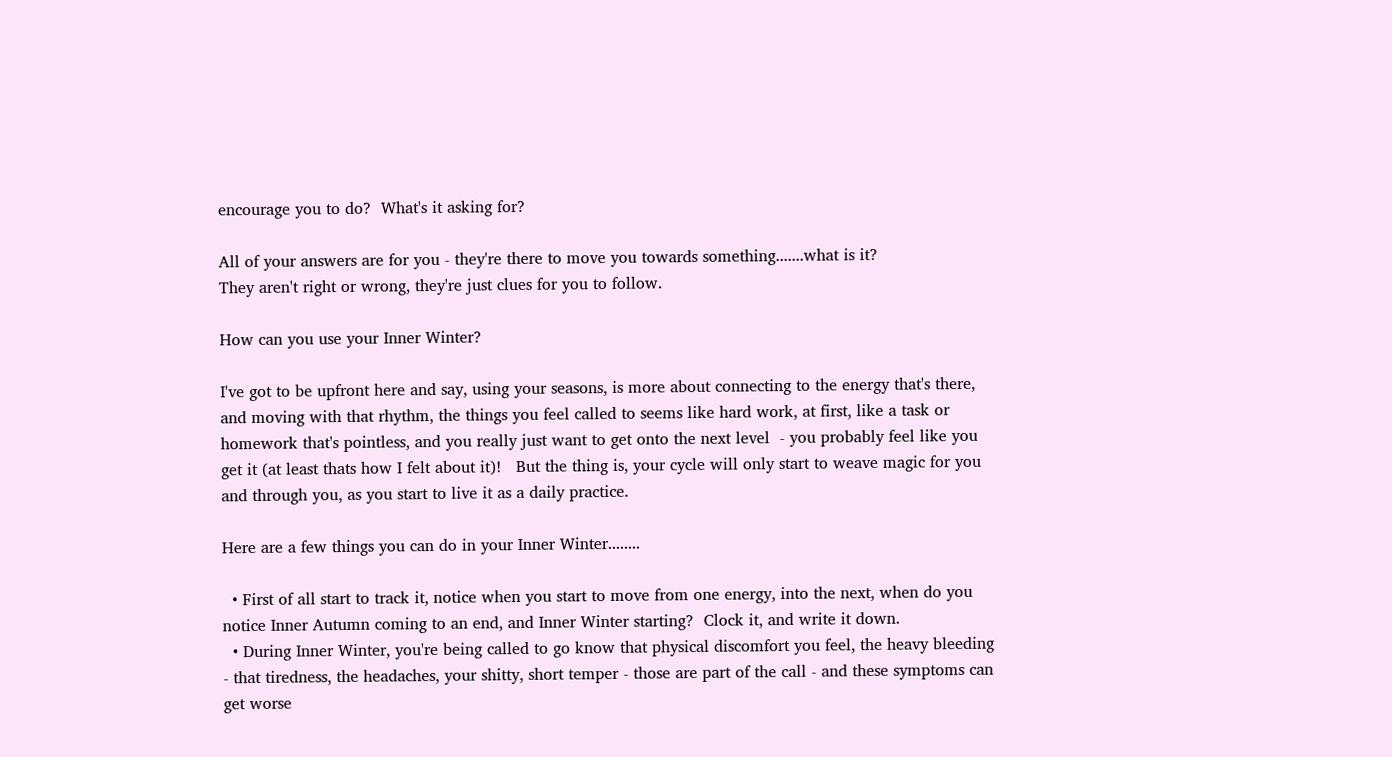encourage you to do?  What's it asking for?

All of your answers are for you - they're there to move you towards something.......what is it?
They aren't right or wrong, they're just clues for you to follow.

How can you use your Inner Winter?

I've got to be upfront here and say, using your seasons, is more about connecting to the energy that's there, and moving with that rhythm, the things you feel called to seems like hard work, at first, like a task or homework that's pointless, and you really just want to get onto the next level  - you probably feel like you get it (at least thats how I felt about it)!   But the thing is, your cycle will only start to weave magic for you and through you, as you start to live it as a daily practice.

Here are a few things you can do in your Inner Winter........

  • First of all start to track it, notice when you start to move from one energy, into the next, when do you notice Inner Autumn coming to an end, and Inner Winter starting?  Clock it, and write it down.
  • During Inner Winter, you're being called to go know that physical discomfort you feel, the heavy bleeding - that tiredness, the headaches, your shitty, short temper - those are part of the call - and these symptoms can get worse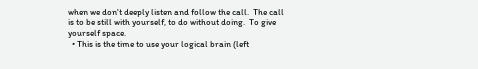when we don't deeply listen and follow the call.  The call is to be still with yourself, to do without doing.  To give yourself space.
  • This is the time to use your logical brain (left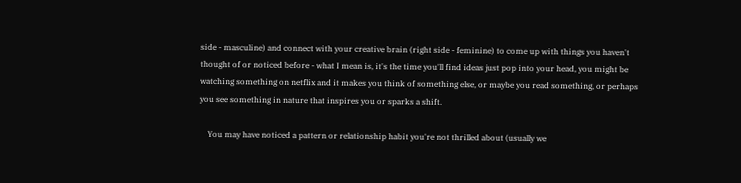side - masculine) and connect with your creative brain (right side - feminine) to come up with things you haven't thought of or noticed before - what I mean is, it's the time you'll find ideas just pop into your head, you might be watching something on netflix and it makes you think of something else, or maybe you read something, or perhaps you see something in nature that inspires you or sparks a shift.

    You may have noticed a pattern or relationship habit you're not thrilled about (usually we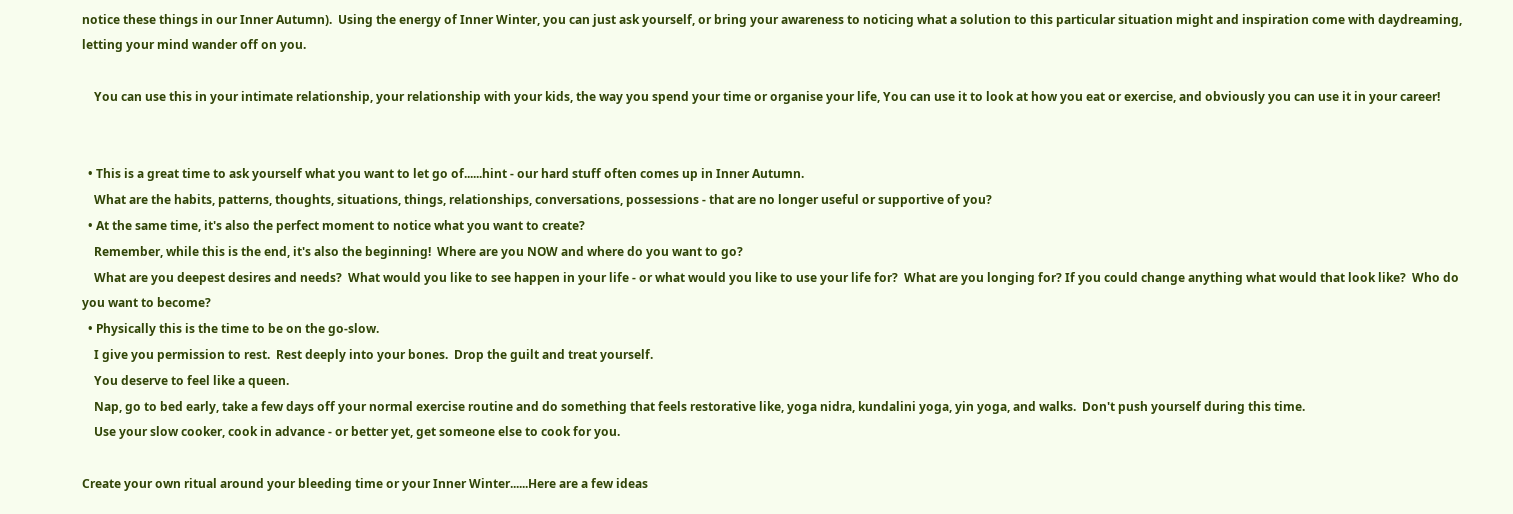notice these things in our Inner Autumn).  Using the energy of Inner Winter, you can just ask yourself, or bring your awareness to noticing what a solution to this particular situation might and inspiration come with daydreaming, letting your mind wander off on you.

    You can use this in your intimate relationship, your relationship with your kids, the way you spend your time or organise your life, You can use it to look at how you eat or exercise, and obviously you can use it in your career!


  • This is a great time to ask yourself what you want to let go of......hint - our hard stuff often comes up in Inner Autumn.
    What are the habits, patterns, thoughts, situations, things, relationships, conversations, possessions - that are no longer useful or supportive of you?
  • At the same time, it's also the perfect moment to notice what you want to create?
    Remember, while this is the end, it's also the beginning!  Where are you NOW and where do you want to go?
    What are you deepest desires and needs?  What would you like to see happen in your life - or what would you like to use your life for?  What are you longing for? If you could change anything what would that look like?  Who do you want to become?
  • Physically this is the time to be on the go-slow.
    I give you permission to rest.  Rest deeply into your bones.  Drop the guilt and treat yourself.
    You deserve to feel like a queen.
    Nap, go to bed early, take a few days off your normal exercise routine and do something that feels restorative like, yoga nidra, kundalini yoga, yin yoga, and walks.  Don't push yourself during this time.
    Use your slow cooker, cook in advance - or better yet, get someone else to cook for you.

Create your own ritual around your bleeding time or your Inner Winter......Here are a few ideas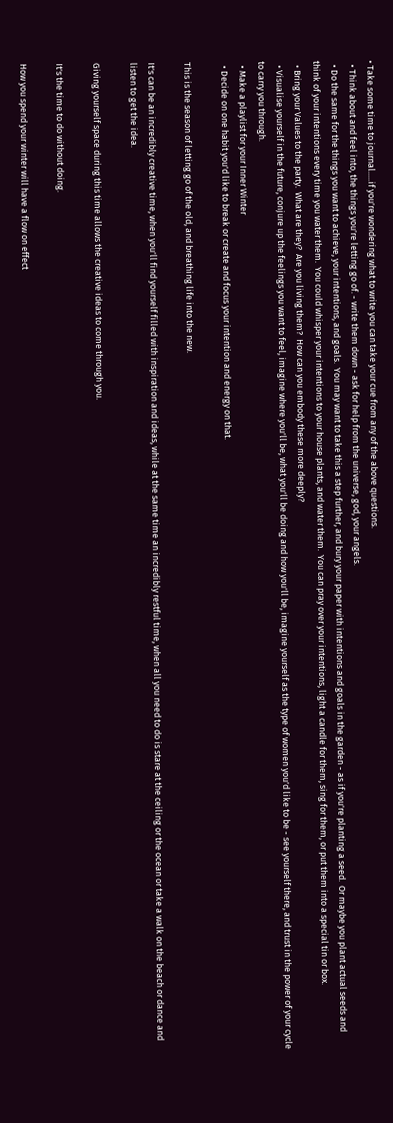• Take some time to journal.....if you're wondering what to write you can take your cue from any of the above questions.
  • Think about and feel into, the things you're letting go of. - write them down - ask for help from the universe, god, your angels.
  • Do the same for the things you want to achieve, your intentions, and goals.  You may want to take this a step further, and bury your paper with intentions and goals in the garden - as if you're planting a seed.  Or maybe you plant actual seeds and think of your intentions every time you water them.  You could whisper your intentions to your house plants, and water them.  You can pray over your intentions, light a candle for them, sing for them, or put them into a special tin or box.
  • Bring your Values to the party.  What are they?  Are you living them?  How can you embody these more deeply?
  • Visualise yourself in the future, conjure up the feelings you want to feel, imagine where you'll be, what you'll be doing and how you'll be, imagine yourself as the type of women you'd like to be - see yourself there, and trust in the power of your cycle to carry you through.
  • Make a playlist for your Inner Winter
  • Decide on one habit you'd like to break or create and focus your intention and energy on that.

This is the season of letting go of the old, and breathing life into the new.

It's can be an incredibly creative time, when you'll find yourself filled with inspiration and ideas, while at the same time an incredibly restful time, when all you need to do is stare at the ceiling or the ocean or take a walk on the beach or dance and listen to get the idea.

Giving yourself space during this time allows the creative ideas to come through you.

It's the time to do without doing.

How you spend your winter will have a flow on effect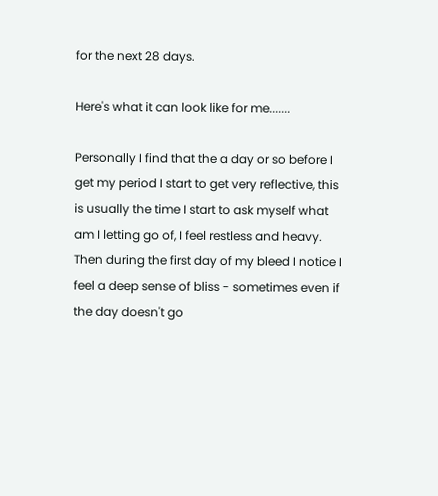for the next 28 days.

Here's what it can look like for me.......

Personally I find that the a day or so before I get my period I start to get very reflective, this is usually the time I start to ask myself what am I letting go of, I feel restless and heavy.  Then during the first day of my bleed I notice I feel a deep sense of bliss - sometimes even if the day doesn't go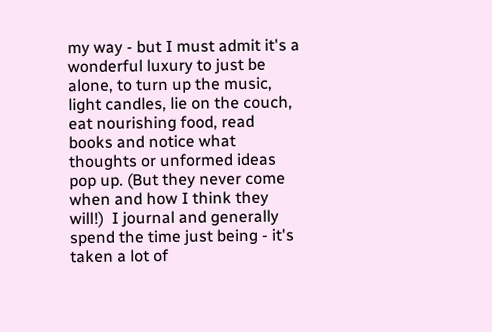my way - but I must admit it's a wonderful luxury to just be alone, to turn up the music, light candles, lie on the couch, eat nourishing food, read books and notice what thoughts or unformed ideas pop up. (But they never come when and how I think they will!)  I journal and generally spend the time just being - it's taken a lot of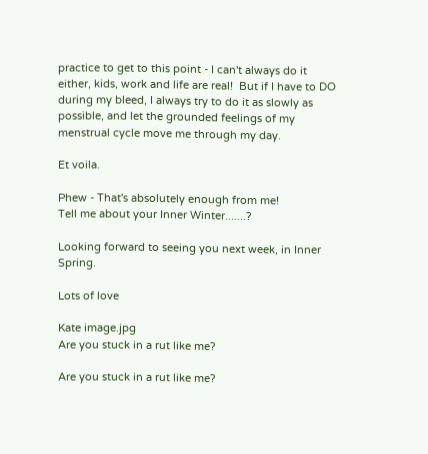practice to get to this point - I can't always do it either, kids, work and life are real!  But if I have to DO during my bleed, I always try to do it as slowly as possible, and let the grounded feelings of my menstrual cycle move me through my day.

Et voila.

Phew - That's absolutely enough from me!
Tell me about your Inner Winter.......?

Looking forward to seeing you next week, in Inner Spring.

Lots of love

Kate image.jpg
Are you stuck in a rut like me?

Are you stuck in a rut like me?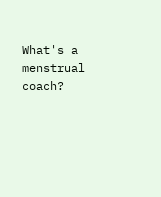What's a menstrual coach?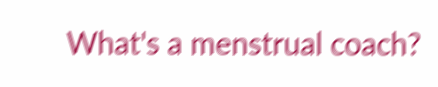What's a menstrual coach?